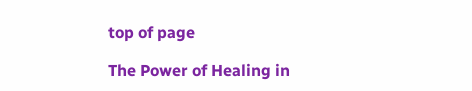top of page

The Power of Healing in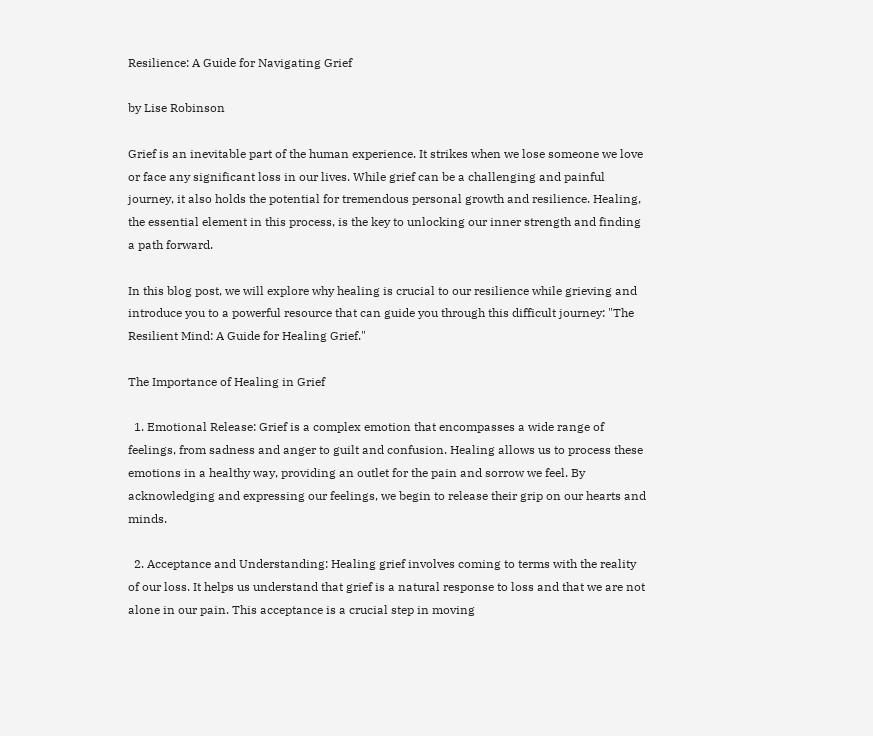Resilience: A Guide for Navigating Grief

by Lise Robinson

Grief is an inevitable part of the human experience. It strikes when we lose someone we love or face any significant loss in our lives. While grief can be a challenging and painful journey, it also holds the potential for tremendous personal growth and resilience. Healing, the essential element in this process, is the key to unlocking our inner strength and finding a path forward.

In this blog post, we will explore why healing is crucial to our resilience while grieving and introduce you to a powerful resource that can guide you through this difficult journey: "The Resilient Mind: A Guide for Healing Grief."

The Importance of Healing in Grief

  1. Emotional Release: Grief is a complex emotion that encompasses a wide range of feelings, from sadness and anger to guilt and confusion. Healing allows us to process these emotions in a healthy way, providing an outlet for the pain and sorrow we feel. By acknowledging and expressing our feelings, we begin to release their grip on our hearts and minds.

  2. Acceptance and Understanding: Healing grief involves coming to terms with the reality of our loss. It helps us understand that grief is a natural response to loss and that we are not alone in our pain. This acceptance is a crucial step in moving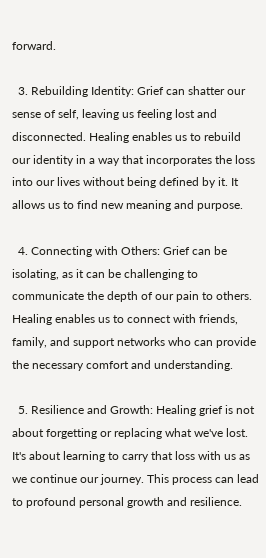forward.

  3. Rebuilding Identity: Grief can shatter our sense of self, leaving us feeling lost and disconnected. Healing enables us to rebuild our identity in a way that incorporates the loss into our lives without being defined by it. It allows us to find new meaning and purpose.

  4. Connecting with Others: Grief can be isolating, as it can be challenging to communicate the depth of our pain to others. Healing enables us to connect with friends, family, and support networks who can provide the necessary comfort and understanding.

  5. Resilience and Growth: Healing grief is not about forgetting or replacing what we've lost. It's about learning to carry that loss with us as we continue our journey. This process can lead to profound personal growth and resilience.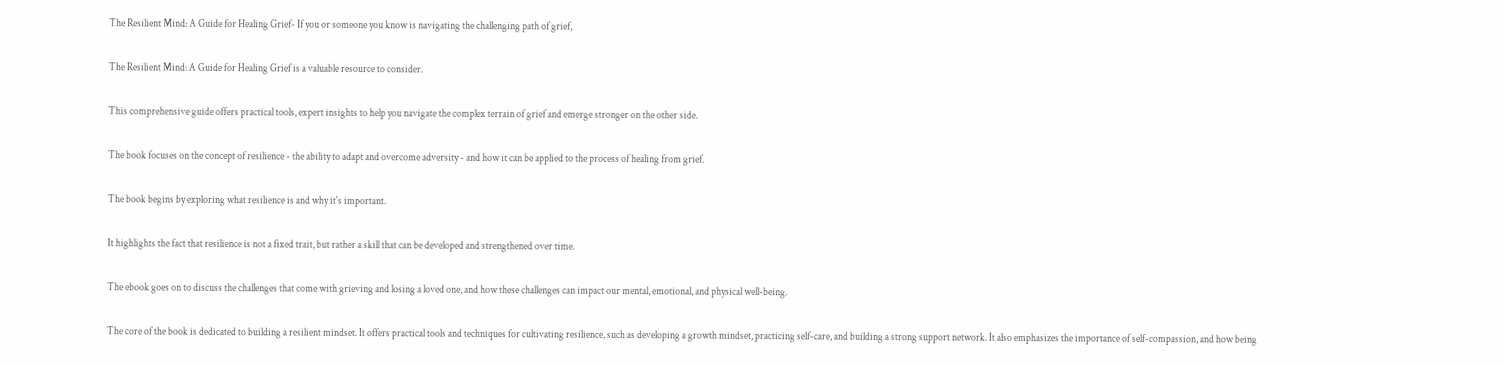The Resilient Mind: A Guide for Healing Grief- If you or someone you know is navigating the challenging path of grief,

The Resilient Mind: A Guide for Healing Grief is a valuable resource to consider.

This comprehensive guide offers practical tools, expert insights to help you navigate the complex terrain of grief and emerge stronger on the other side.

The book focuses on the concept of resilience - the ability to adapt and overcome adversity - and how it can be applied to the process of healing from grief.

The book begins by exploring what resilience is and why it's important.

It highlights the fact that resilience is not a fixed trait, but rather a skill that can be developed and strengthened over time.

The ebook goes on to discuss the challenges that come with grieving and losing a loved one, and how these challenges can impact our mental, emotional, and physical well-being.

The core of the book is dedicated to building a resilient mindset. It offers practical tools and techniques for cultivating resilience, such as developing a growth mindset, practicing self-care, and building a strong support network. It also emphasizes the importance of self-compassion, and how being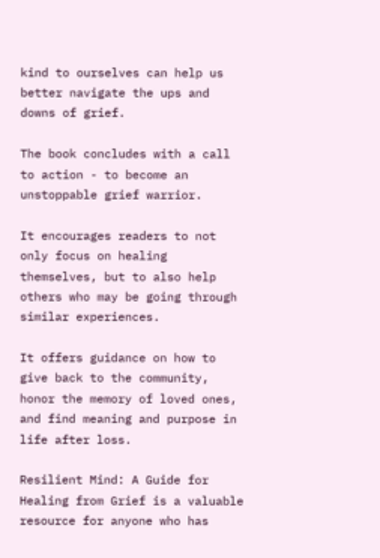kind to ourselves can help us better navigate the ups and downs of grief.

The book concludes with a call to action - to become an unstoppable grief warrior.

It encourages readers to not only focus on healing themselves, but to also help others who may be going through similar experiences.

It offers guidance on how to give back to the community, honor the memory of loved ones, and find meaning and purpose in life after loss.

Resilient Mind: A Guide for Healing from Grief is a valuable resource for anyone who has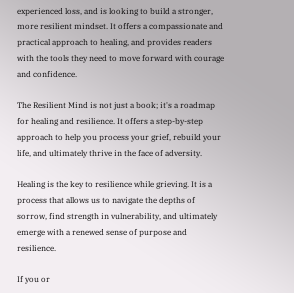experienced loss, and is looking to build a stronger, more resilient mindset. It offers a compassionate and practical approach to healing, and provides readers with the tools they need to move forward with courage and confidence.

The Resilient Mind is not just a book; it's a roadmap for healing and resilience. It offers a step-by-step approach to help you process your grief, rebuild your life, and ultimately thrive in the face of adversity.

Healing is the key to resilience while grieving. It is a process that allows us to navigate the depths of sorrow, find strength in vulnerability, and ultimately emerge with a renewed sense of purpose and resilience.

If you or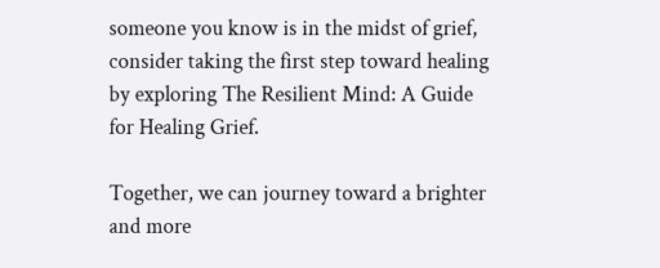someone you know is in the midst of grief, consider taking the first step toward healing by exploring The Resilient Mind: A Guide for Healing Grief.

Together, we can journey toward a brighter and more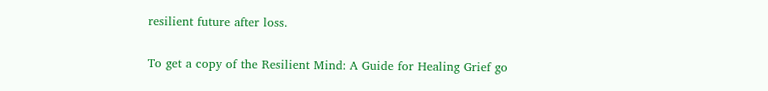resilient future after loss.

To get a copy of the Resilient Mind: A Guide for Healing Grief go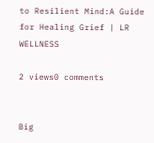to Resilient Mind:A Guide for Healing Grief | LR WELLNESS

2 views0 comments


Big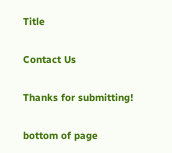Title

Contact Us

Thanks for submitting!

bottom of page